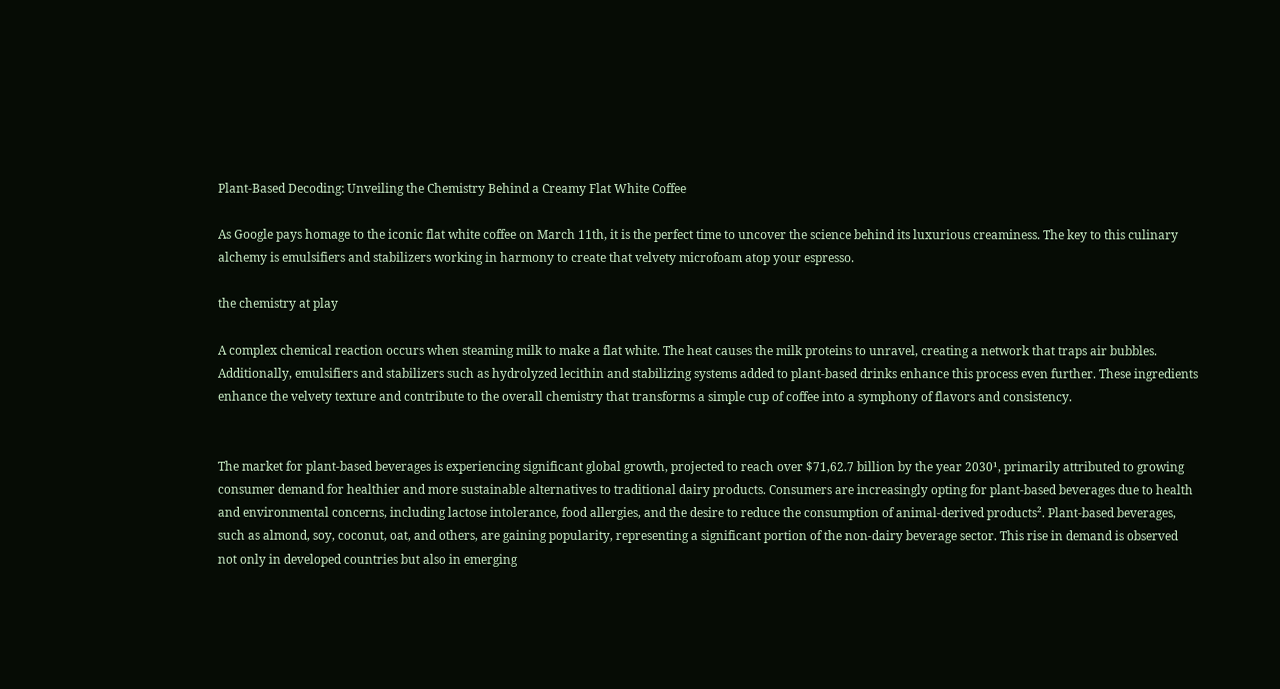Plant-Based Decoding: Unveiling the Chemistry Behind a Creamy Flat White Coffee

As Google pays homage to the iconic flat white coffee on March 11th, it is the perfect time to uncover the science behind its luxurious creaminess. The key to this culinary alchemy is emulsifiers and stabilizers working in harmony to create that velvety microfoam atop your espresso.

the chemistry at play

A complex chemical reaction occurs when steaming milk to make a flat white. The heat causes the milk proteins to unravel, creating a network that traps air bubbles. Additionally, emulsifiers and stabilizers such as hydrolyzed lecithin and stabilizing systems added to plant-based drinks enhance this process even further. These ingredients enhance the velvety texture and contribute to the overall chemistry that transforms a simple cup of coffee into a symphony of flavors and consistency.


The market for plant-based beverages is experiencing significant global growth, projected to reach over $71,62.7 billion by the year 2030¹, primarily attributed to growing consumer demand for healthier and more sustainable alternatives to traditional dairy products. Consumers are increasingly opting for plant-based beverages due to health and environmental concerns, including lactose intolerance, food allergies, and the desire to reduce the consumption of animal-derived products². Plant-based beverages, such as almond, soy, coconut, oat, and others, are gaining popularity, representing a significant portion of the non-dairy beverage sector. This rise in demand is observed not only in developed countries but also in emerging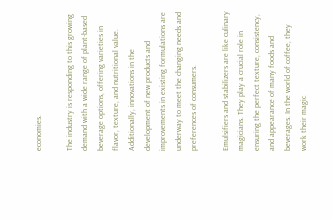economies.

The industry is responding to this growing demand with a wide range of plant-based beverage options, offering varieties in flavor, texture, and nutritional value. Additionally, innovations in the development of new products and improvements in existing formulations are underway to meet the changing needs and preferences of consumers.

Emulsifiers and stabilizers are like culinary magicians. They play a crucial role in ensuring the perfect texture, consistency, and appearance of many foods and beverages. In the world of coffee, they work their magic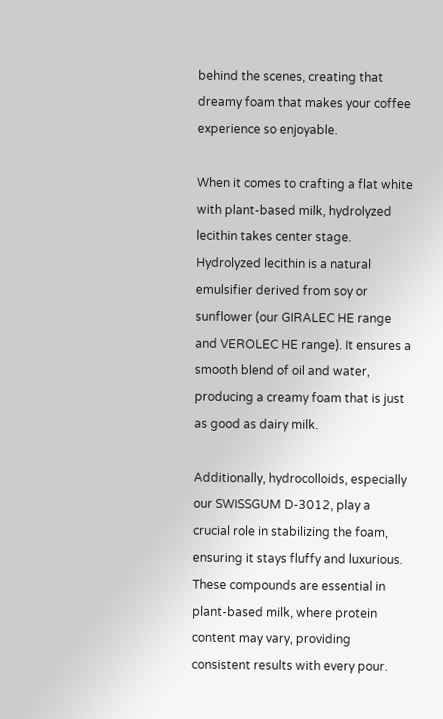behind the scenes, creating that dreamy foam that makes your coffee experience so enjoyable.

When it comes to crafting a flat white with plant-based milk, hydrolyzed lecithin takes center stage. Hydrolyzed lecithin is a natural emulsifier derived from soy or sunflower (our GIRALEC HE range and VEROLEC HE range). It ensures a smooth blend of oil and water, producing a creamy foam that is just as good as dairy milk.

Additionally, hydrocolloids, especially our SWISSGUM D-3012, play a crucial role in stabilizing the foam, ensuring it stays fluffy and luxurious. These compounds are essential in plant-based milk, where protein content may vary, providing consistent results with every pour.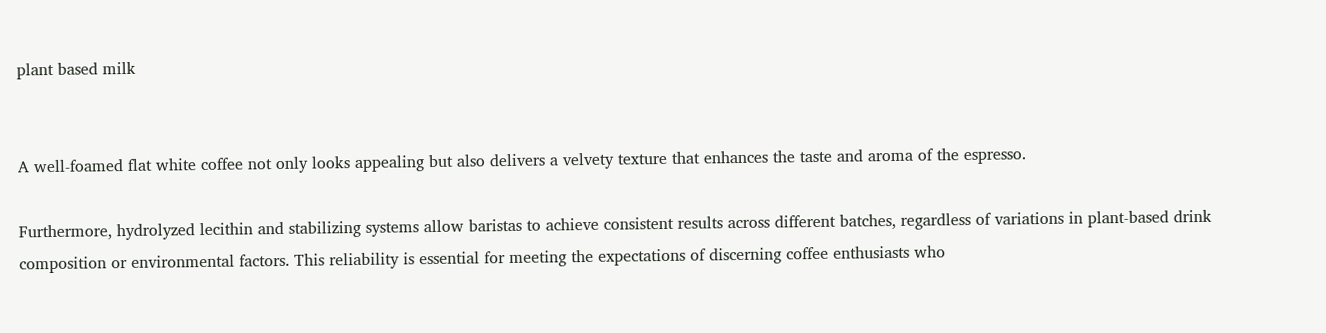plant based milk


A well-foamed flat white coffee not only looks appealing but also delivers a velvety texture that enhances the taste and aroma of the espresso.

Furthermore, hydrolyzed lecithin and stabilizing systems allow baristas to achieve consistent results across different batches, regardless of variations in plant-based drink composition or environmental factors. This reliability is essential for meeting the expectations of discerning coffee enthusiasts who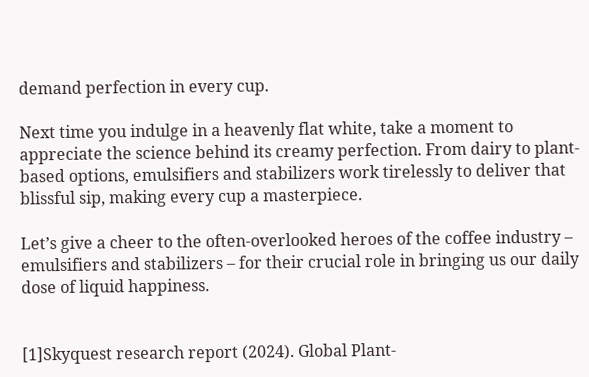demand perfection in every cup.

Next time you indulge in a heavenly flat white, take a moment to appreciate the science behind its creamy perfection. From dairy to plant-based options, emulsifiers and stabilizers work tirelessly to deliver that blissful sip, making every cup a masterpiece.

Let’s give a cheer to the often-overlooked heroes of the coffee industry – emulsifiers and stabilizers – for their crucial role in bringing us our daily dose of liquid happiness.


[1]Skyquest research report (2024). Global Plant-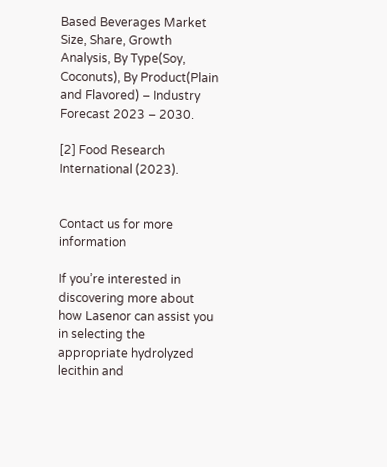Based Beverages Market Size, Share, Growth Analysis, By Type(Soy, Coconuts), By Product(Plain and Flavored) – Industry Forecast 2023 – 2030.

[2] Food Research International (2023).


Contact us for more information

If you’re interested in discovering more about how Lasenor can assist you in selecting the appropriate hydrolyzed lecithin and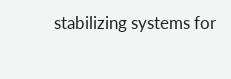stabilizing systems for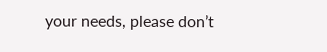your needs, please don’t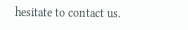hesitate to contact us.